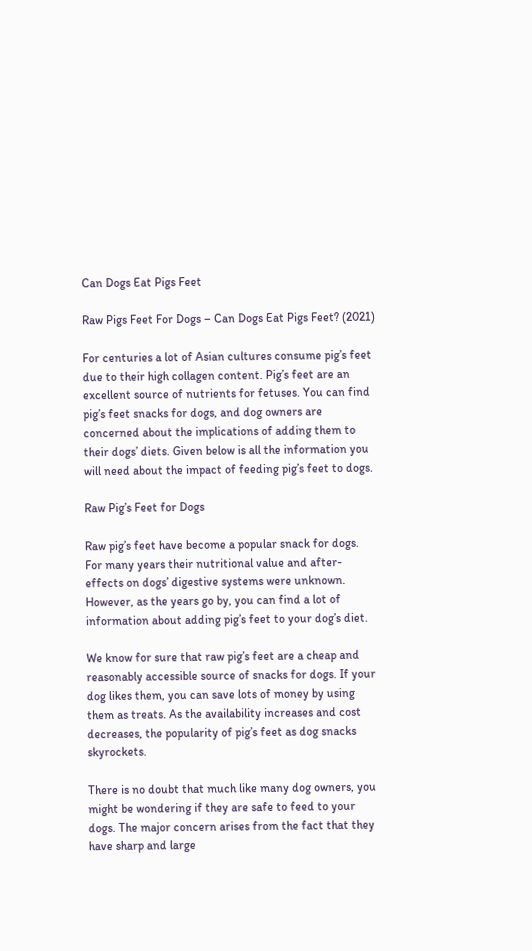Can Dogs Eat Pigs Feet

Raw Pigs Feet For Dogs – Can Dogs Eat Pigs Feet? (2021)

For centuries a lot of Asian cultures consume pig’s feet due to their high collagen content. Pig’s feet are an excellent source of nutrients for fetuses. You can find pig’s feet snacks for dogs, and dog owners are concerned about the implications of adding them to their dogs’ diets. Given below is all the information you will need about the impact of feeding pig’s feet to dogs.

Raw Pig’s Feet for Dogs

Raw pig’s feet have become a popular snack for dogs. For many years their nutritional value and after-effects on dogs’ digestive systems were unknown. However, as the years go by, you can find a lot of information about adding pig’s feet to your dog’s diet.

We know for sure that raw pig’s feet are a cheap and reasonably accessible source of snacks for dogs. If your dog likes them, you can save lots of money by using them as treats. As the availability increases and cost decreases, the popularity of pig’s feet as dog snacks skyrockets.

There is no doubt that much like many dog owners, you might be wondering if they are safe to feed to your dogs. The major concern arises from the fact that they have sharp and large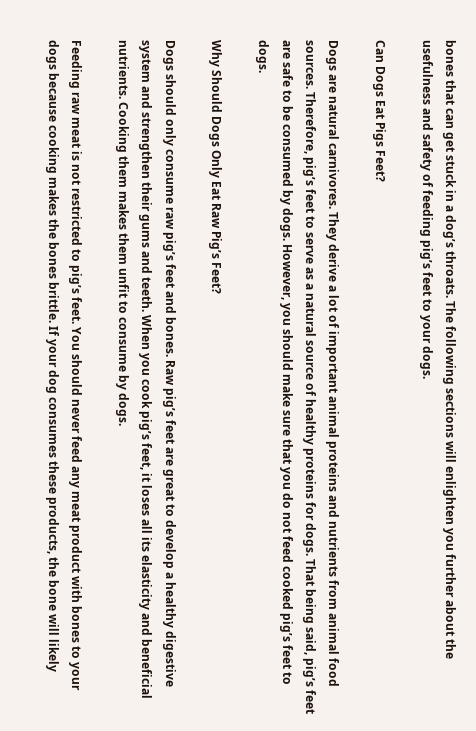bones that can get stuck in a dog’s throats. The following sections will enlighten you further about the usefulness and safety of feeding pig’s feet to your dogs.

Can Dogs Eat Pigs Feet?

Dogs are natural carnivores. They derive a lot of important animal proteins and nutrients from animal food sources. Therefore, pig’s feet to serve as a natural source of healthy proteins for dogs. That being said, pig’s feet are safe to be consumed by dogs. However, you should make sure that you do not feed cooked pig’s feet to dogs.

Why Should Dogs Only Eat Raw Pig’s Feet?

Dogs should only consume raw pig’s feet and bones. Raw pig’s feet are great to develop a healthy digestive system and strengthen their gums and teeth. When you cook pig’s feet, it loses all its elasticity and beneficial nutrients. Cooking them makes them unfit to consume by dogs.

Feeding raw meat is not restricted to pig’s feet. You should never feed any meat product with bones to your dogs because cooking makes the bones brittle. If your dog consumes these products, the bone will likely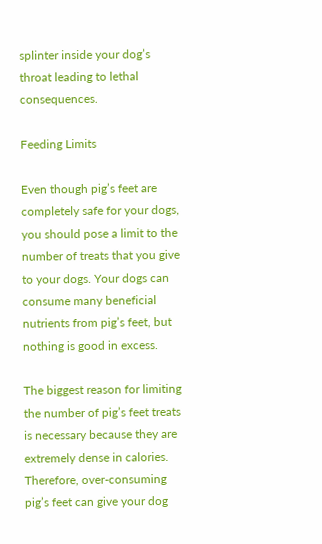splinter inside your dog’s throat leading to lethal consequences.

Feeding Limits

Even though pig’s feet are completely safe for your dogs, you should pose a limit to the number of treats that you give to your dogs. Your dogs can consume many beneficial nutrients from pig’s feet, but nothing is good in excess.

The biggest reason for limiting the number of pig’s feet treats is necessary because they are extremely dense in calories. Therefore, over-consuming pig’s feet can give your dog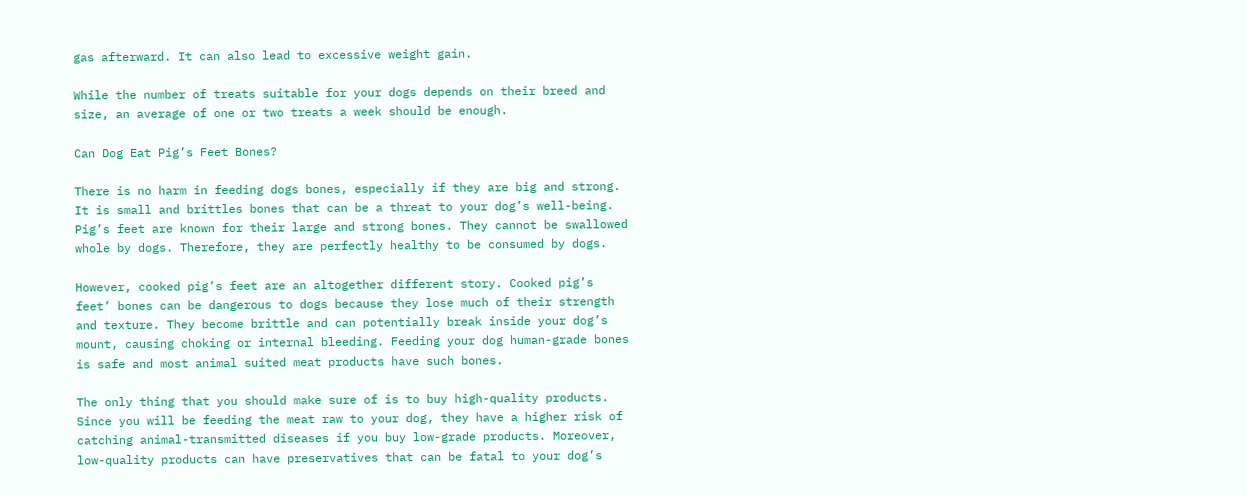gas afterward. It can also lead to excessive weight gain.

While the number of treats suitable for your dogs depends on their breed and size, an average of one or two treats a week should be enough.

Can Dog Eat Pig’s Feet Bones?

There is no harm in feeding dogs bones, especially if they are big and strong. It is small and brittles bones that can be a threat to your dog’s well-being. Pig’s feet are known for their large and strong bones. They cannot be swallowed whole by dogs. Therefore, they are perfectly healthy to be consumed by dogs.

However, cooked pig’s feet are an altogether different story. Cooked pig’s feet’ bones can be dangerous to dogs because they lose much of their strength and texture. They become brittle and can potentially break inside your dog’s mount, causing choking or internal bleeding. Feeding your dog human-grade bones is safe and most animal suited meat products have such bones.

The only thing that you should make sure of is to buy high-quality products. Since you will be feeding the meat raw to your dog, they have a higher risk of catching animal-transmitted diseases if you buy low-grade products. Moreover, low-quality products can have preservatives that can be fatal to your dog’s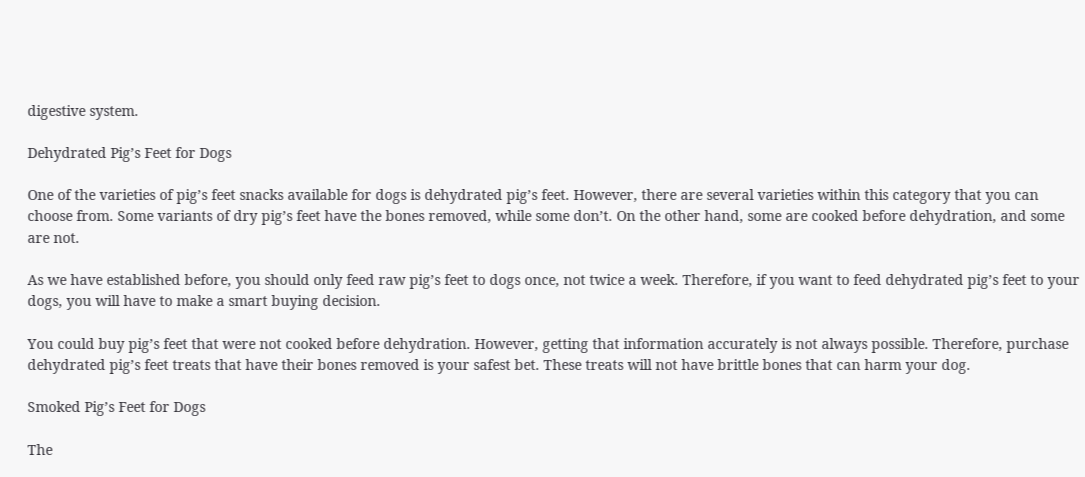digestive system.

Dehydrated Pig’s Feet for Dogs

One of the varieties of pig’s feet snacks available for dogs is dehydrated pig’s feet. However, there are several varieties within this category that you can choose from. Some variants of dry pig’s feet have the bones removed, while some don’t. On the other hand, some are cooked before dehydration, and some are not.

As we have established before, you should only feed raw pig’s feet to dogs once, not twice a week. Therefore, if you want to feed dehydrated pig’s feet to your dogs, you will have to make a smart buying decision.

You could buy pig’s feet that were not cooked before dehydration. However, getting that information accurately is not always possible. Therefore, purchase dehydrated pig’s feet treats that have their bones removed is your safest bet. These treats will not have brittle bones that can harm your dog.

Smoked Pig’s Feet for Dogs

The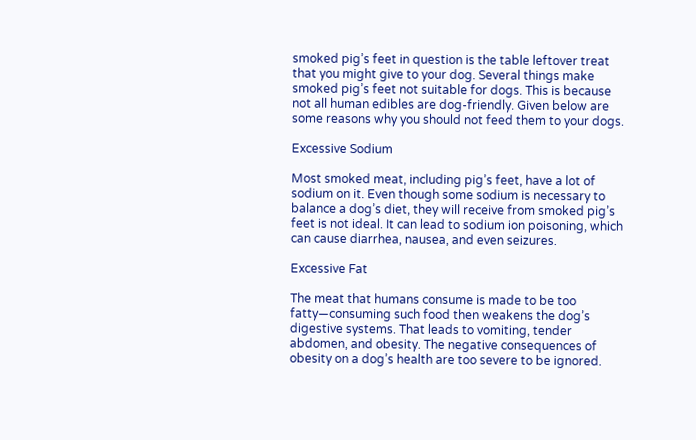smoked pig’s feet in question is the table leftover treat that you might give to your dog. Several things make smoked pig’s feet not suitable for dogs. This is because not all human edibles are dog-friendly. Given below are some reasons why you should not feed them to your dogs.

Excessive Sodium

Most smoked meat, including pig’s feet, have a lot of sodium on it. Even though some sodium is necessary to balance a dog’s diet, they will receive from smoked pig’s feet is not ideal. It can lead to sodium ion poisoning, which can cause diarrhea, nausea, and even seizures.

Excessive Fat

The meat that humans consume is made to be too fatty—consuming such food then weakens the dog’s digestive systems. That leads to vomiting, tender abdomen, and obesity. The negative consequences of obesity on a dog’s health are too severe to be ignored.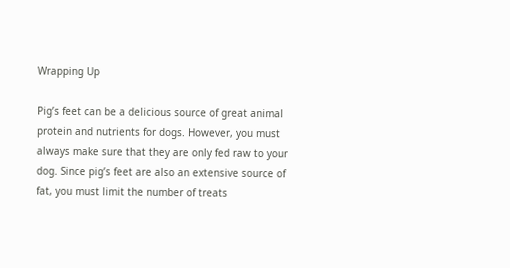Wrapping Up

Pig’s feet can be a delicious source of great animal protein and nutrients for dogs. However, you must always make sure that they are only fed raw to your dog. Since pig’s feet are also an extensive source of fat, you must limit the number of treats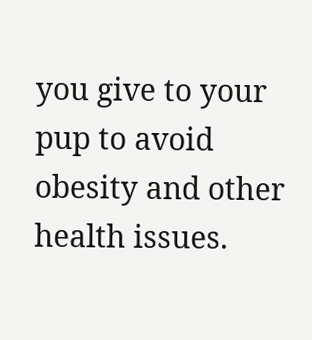you give to your pup to avoid obesity and other health issues.